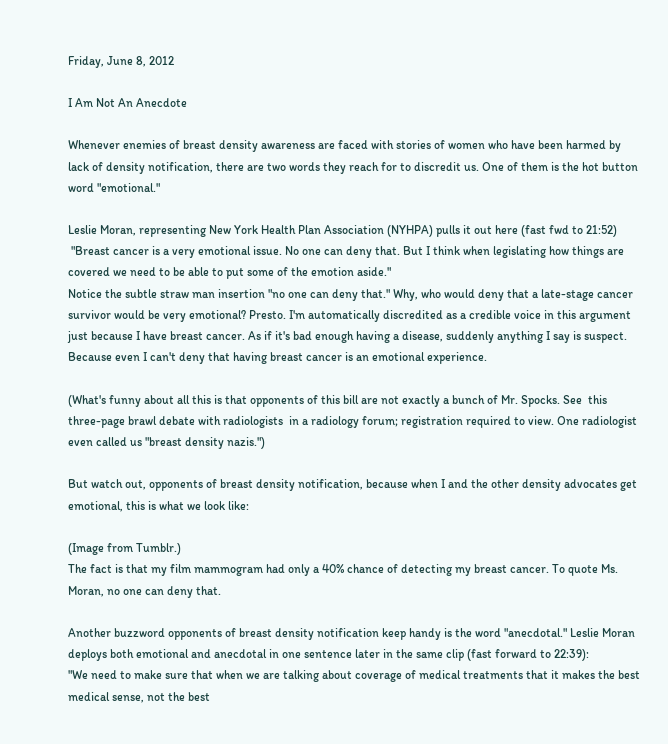Friday, June 8, 2012

I Am Not An Anecdote

Whenever enemies of breast density awareness are faced with stories of women who have been harmed by lack of density notification, there are two words they reach for to discredit us. One of them is the hot button word "emotional."

Leslie Moran, representing New York Health Plan Association (NYHPA) pulls it out here (fast fwd to 21:52)
 "Breast cancer is a very emotional issue. No one can deny that. But I think when legislating how things are covered we need to be able to put some of the emotion aside."
Notice the subtle straw man insertion "no one can deny that." Why, who would deny that a late-stage cancer survivor would be very emotional? Presto. I'm automatically discredited as a credible voice in this argument just because I have breast cancer. As if it's bad enough having a disease, suddenly anything I say is suspect. Because even I can't deny that having breast cancer is an emotional experience.

(What's funny about all this is that opponents of this bill are not exactly a bunch of Mr. Spocks. See  this three-page brawl debate with radiologists  in a radiology forum; registration required to view. One radiologist even called us "breast density nazis.")

But watch out, opponents of breast density notification, because when I and the other density advocates get emotional, this is what we look like:

(Image from Tumblr.)
The fact is that my film mammogram had only a 40% chance of detecting my breast cancer. To quote Ms. Moran, no one can deny that.

Another buzzword opponents of breast density notification keep handy is the word "anecdotal." Leslie Moran deploys both emotional and anecdotal in one sentence later in the same clip (fast forward to 22:39):
"We need to make sure that when we are talking about coverage of medical treatments that it makes the best medical sense, not the best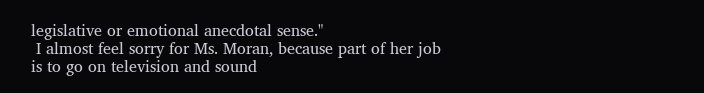legislative or emotional anecdotal sense."
 I almost feel sorry for Ms. Moran, because part of her job is to go on television and sound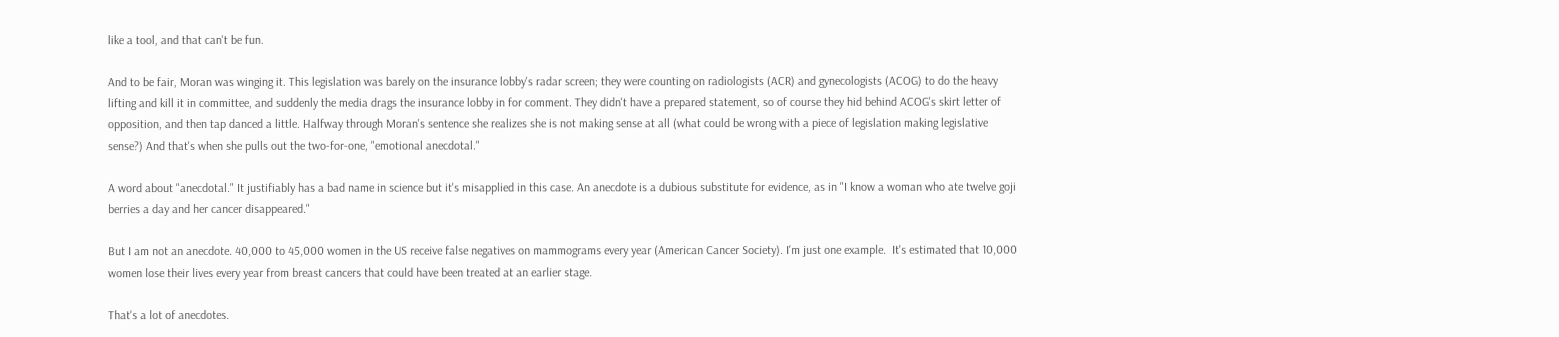like a tool, and that can't be fun.

And to be fair, Moran was winging it. This legislation was barely on the insurance lobby's radar screen; they were counting on radiologists (ACR) and gynecologists (ACOG) to do the heavy lifting and kill it in committee, and suddenly the media drags the insurance lobby in for comment. They didn't have a prepared statement, so of course they hid behind ACOG's skirt letter of opposition, and then tap danced a little. Halfway through Moran's sentence she realizes she is not making sense at all (what could be wrong with a piece of legislation making legislative sense?) And that's when she pulls out the two-for-one, "emotional anecdotal."

A word about "anecdotal." It justifiably has a bad name in science but it's misapplied in this case. An anecdote is a dubious substitute for evidence, as in "I know a woman who ate twelve goji berries a day and her cancer disappeared."

But I am not an anecdote. 40,000 to 45,000 women in the US receive false negatives on mammograms every year (American Cancer Society). I'm just one example.  It's estimated that 10,000 women lose their lives every year from breast cancers that could have been treated at an earlier stage.

That's a lot of anecdotes.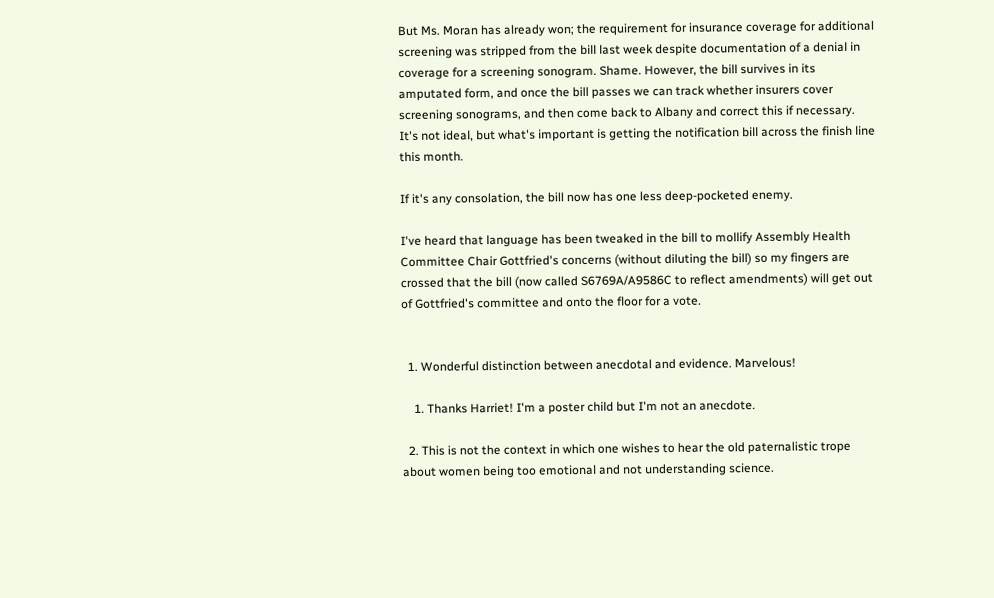But Ms. Moran has already won; the requirement for insurance coverage for additional screening was stripped from the bill last week despite documentation of a denial in coverage for a screening sonogram. Shame. However, the bill survives in its amputated form, and once the bill passes we can track whether insurers cover screening sonograms, and then come back to Albany and correct this if necessary. It's not ideal, but what's important is getting the notification bill across the finish line this month.

If it's any consolation, the bill now has one less deep-pocketed enemy.

I've heard that language has been tweaked in the bill to mollify Assembly Health Committee Chair Gottfried's concerns (without diluting the bill) so my fingers are crossed that the bill (now called S6769A/A9586C to reflect amendments) will get out of Gottfried's committee and onto the floor for a vote.


  1. Wonderful distinction between anecdotal and evidence. Marvelous!

    1. Thanks Harriet! I'm a poster child but I'm not an anecdote.

  2. This is not the context in which one wishes to hear the old paternalistic trope about women being too emotional and not understanding science.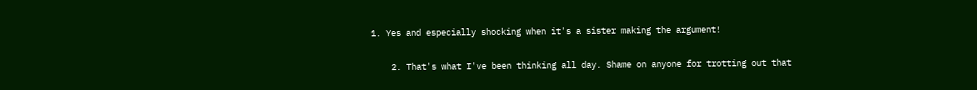1. Yes and especially shocking when it's a sister making the argument!

    2. That's what I've been thinking all day. Shame on anyone for trotting out that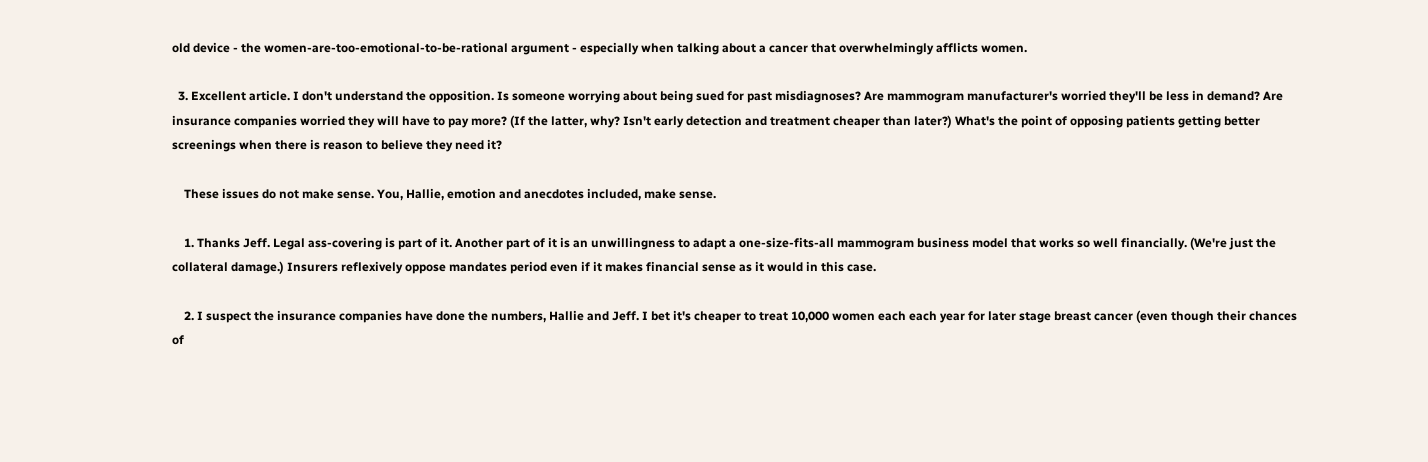old device - the women-are-too-emotional-to-be-rational argument - especially when talking about a cancer that overwhelmingly afflicts women.

  3. Excellent article. I don't understand the opposition. Is someone worrying about being sued for past misdiagnoses? Are mammogram manufacturer's worried they'll be less in demand? Are insurance companies worried they will have to pay more? (If the latter, why? Isn't early detection and treatment cheaper than later?) What's the point of opposing patients getting better screenings when there is reason to believe they need it?

    These issues do not make sense. You, Hallie, emotion and anecdotes included, make sense.

    1. Thanks Jeff. Legal ass-covering is part of it. Another part of it is an unwillingness to adapt a one-size-fits-all mammogram business model that works so well financially. (We're just the collateral damage.) Insurers reflexively oppose mandates period even if it makes financial sense as it would in this case.

    2. I suspect the insurance companies have done the numbers, Hallie and Jeff. I bet it's cheaper to treat 10,000 women each each year for later stage breast cancer (even though their chances of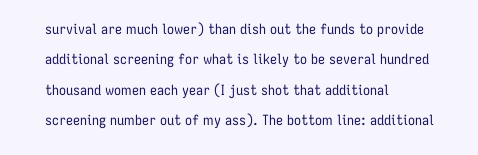survival are much lower) than dish out the funds to provide additional screening for what is likely to be several hundred thousand women each year (I just shot that additional screening number out of my ass). The bottom line: additional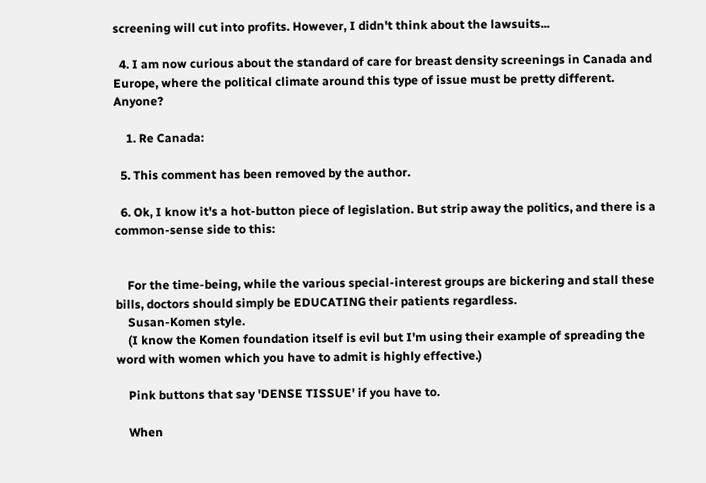screening will cut into profits. However, I didn't think about the lawsuits...

  4. I am now curious about the standard of care for breast density screenings in Canada and Europe, where the political climate around this type of issue must be pretty different. Anyone?

    1. Re Canada:

  5. This comment has been removed by the author.

  6. Ok, I know it's a hot-button piece of legislation. But strip away the politics, and there is a common-sense side to this:


    For the time-being, while the various special-interest groups are bickering and stall these bills, doctors should simply be EDUCATING their patients regardless.
    Susan-Komen style.
    (I know the Komen foundation itself is evil but I'm using their example of spreading the word with women which you have to admit is highly effective.)

    Pink buttons that say 'DENSE TISSUE' if you have to.

    When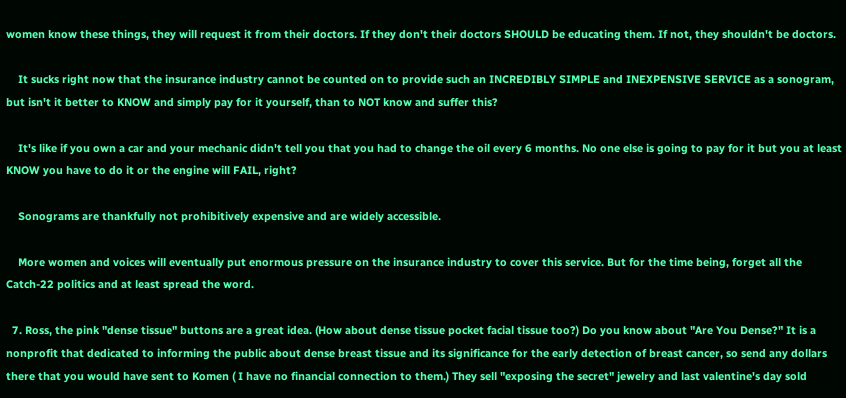women know these things, they will request it from their doctors. If they don't their doctors SHOULD be educating them. If not, they shouldn't be doctors.

    It sucks right now that the insurance industry cannot be counted on to provide such an INCREDIBLY SIMPLE and INEXPENSIVE SERVICE as a sonogram, but isn't it better to KNOW and simply pay for it yourself, than to NOT know and suffer this?

    It's like if you own a car and your mechanic didn't tell you that you had to change the oil every 6 months. No one else is going to pay for it but you at least KNOW you have to do it or the engine will FAIL, right?

    Sonograms are thankfully not prohibitively expensive and are widely accessible.

    More women and voices will eventually put enormous pressure on the insurance industry to cover this service. But for the time being, forget all the Catch-22 politics and at least spread the word.

  7. Ross, the pink "dense tissue" buttons are a great idea. (How about dense tissue pocket facial tissue too?) Do you know about "Are You Dense?" It is a nonprofit that dedicated to informing the public about dense breast tissue and its significance for the early detection of breast cancer, so send any dollars there that you would have sent to Komen ( I have no financial connection to them.) They sell "exposing the secret" jewelry and last valentine's day sold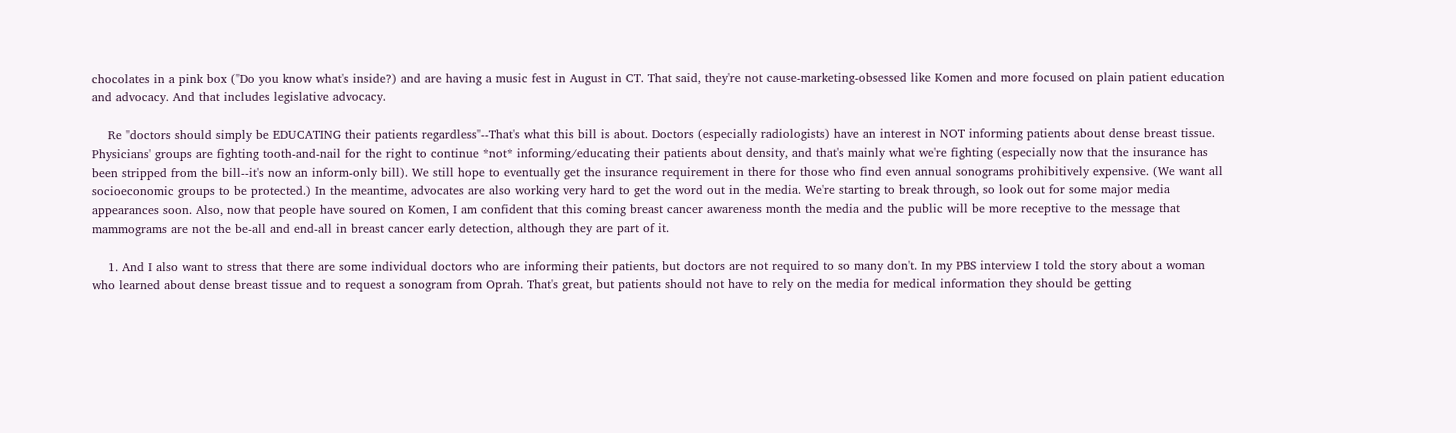chocolates in a pink box ("Do you know what's inside?) and are having a music fest in August in CT. That said, they're not cause-marketing-obsessed like Komen and more focused on plain patient education and advocacy. And that includes legislative advocacy.

    Re "doctors should simply be EDUCATING their patients regardless"--That's what this bill is about. Doctors (especially radiologists) have an interest in NOT informing patients about dense breast tissue. Physicians' groups are fighting tooth-and-nail for the right to continue *not* informing/educating their patients about density, and that's mainly what we're fighting (especially now that the insurance has been stripped from the bill--it's now an inform-only bill). We still hope to eventually get the insurance requirement in there for those who find even annual sonograms prohibitively expensive. (We want all socioeconomic groups to be protected.) In the meantime, advocates are also working very hard to get the word out in the media. We're starting to break through, so look out for some major media appearances soon. Also, now that people have soured on Komen, I am confident that this coming breast cancer awareness month the media and the public will be more receptive to the message that mammograms are not the be-all and end-all in breast cancer early detection, although they are part of it.

    1. And I also want to stress that there are some individual doctors who are informing their patients, but doctors are not required to so many don't. In my PBS interview I told the story about a woman who learned about dense breast tissue and to request a sonogram from Oprah. That's great, but patients should not have to rely on the media for medical information they should be getting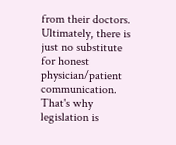from their doctors. Ultimately, there is just no substitute for honest physician/patient communication. That's why legislation is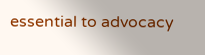essential to advocacy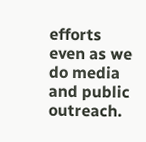efforts even as we do media and public outreach.